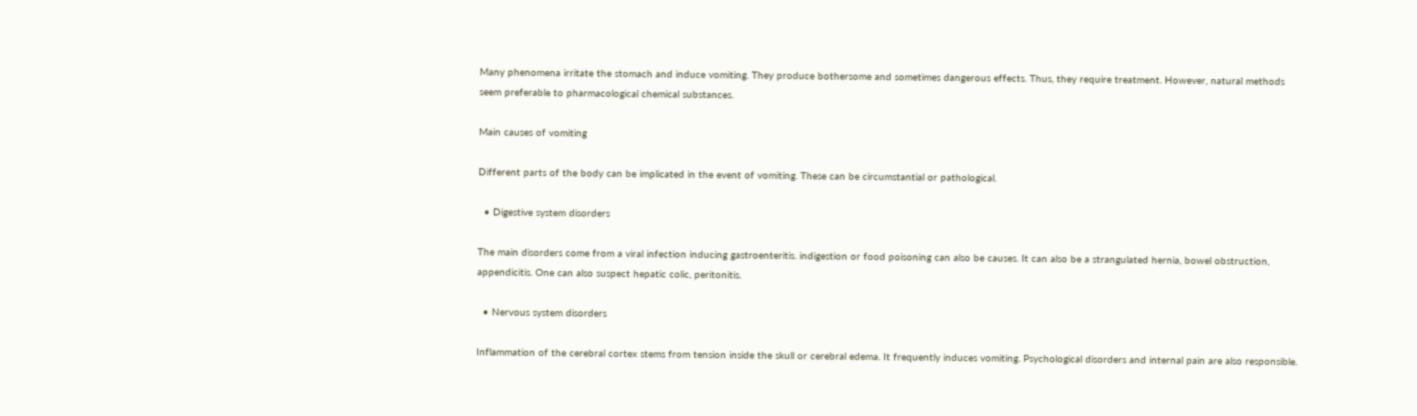Many phenomena irritate the stomach and induce vomiting. They produce bothersome and sometimes dangerous effects. Thus, they require treatment. However, natural methods seem preferable to pharmacological chemical substances.

Main causes of vomiting

Different parts of the body can be implicated in the event of vomiting. These can be circumstantial or pathological.

  • Digestive system disorders

The main disorders come from a viral infection inducing gastroenteritis. indigestion or food poisoning can also be causes. It can also be a strangulated hernia, bowel obstruction, appendicitis. One can also suspect hepatic colic, peritonitis.

  • Nervous system disorders

Inflammation of the cerebral cortex stems from tension inside the skull or cerebral edema. It frequently induces vomiting. Psychological disorders and internal pain are also responsible.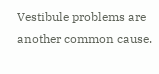Vestibule problems are another common cause.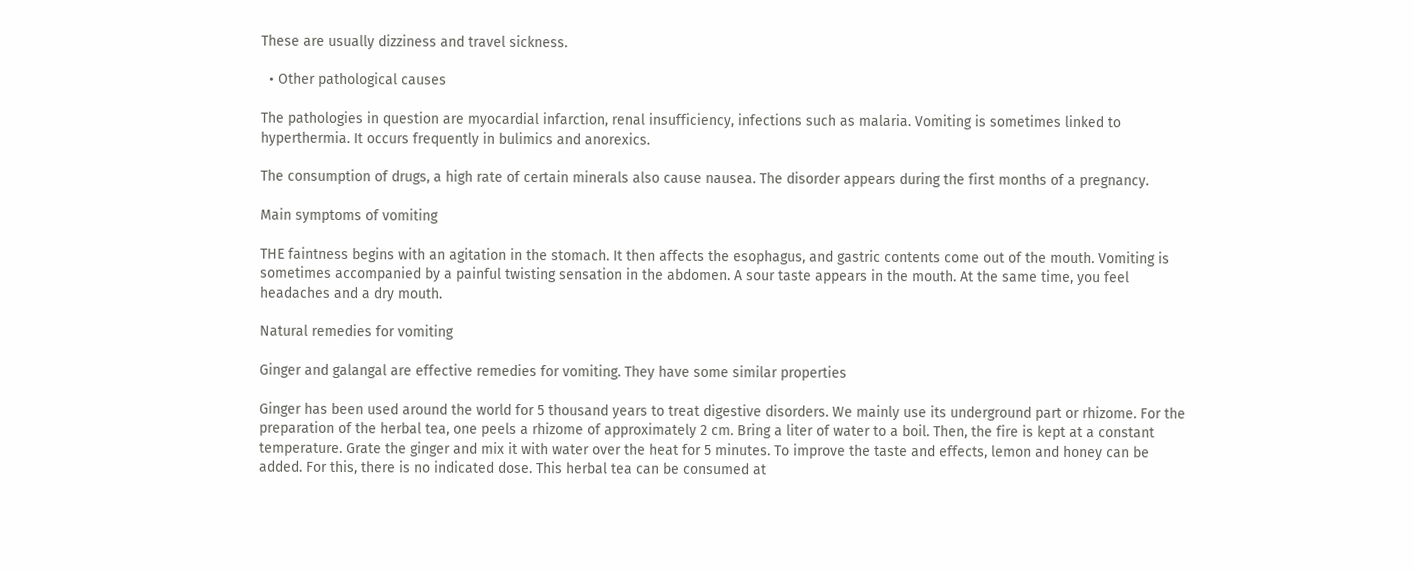These are usually dizziness and travel sickness.

  • Other pathological causes

The pathologies in question are myocardial infarction, renal insufficiency, infections such as malaria. Vomiting is sometimes linked to hyperthermia. It occurs frequently in bulimics and anorexics.

The consumption of drugs, a high rate of certain minerals also cause nausea. The disorder appears during the first months of a pregnancy.

Main symptoms of vomiting

THE faintness begins with an agitation in the stomach. It then affects the esophagus, and gastric contents come out of the mouth. Vomiting is sometimes accompanied by a painful twisting sensation in the abdomen. A sour taste appears in the mouth. At the same time, you feel headaches and a dry mouth.

Natural remedies for vomiting

Ginger and galangal are effective remedies for vomiting. They have some similar properties

Ginger has been used around the world for 5 thousand years to treat digestive disorders. We mainly use its underground part or rhizome. For the preparation of the herbal tea, one peels a rhizome of approximately 2 cm. Bring a liter of water to a boil. Then, the fire is kept at a constant temperature. Grate the ginger and mix it with water over the heat for 5 minutes. To improve the taste and effects, lemon and honey can be added. For this, there is no indicated dose. This herbal tea can be consumed at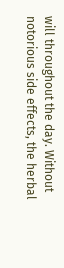will throughout the day. Without notorious side effects, the herbal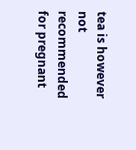tea is however not recommended for pregnant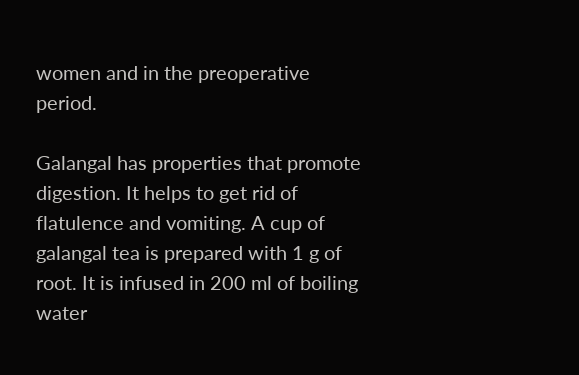women and in the preoperative period.

Galangal has properties that promote digestion. It helps to get rid of flatulence and vomiting. A cup of galangal tea is prepared with 1 g of root. It is infused in 200 ml of boiling water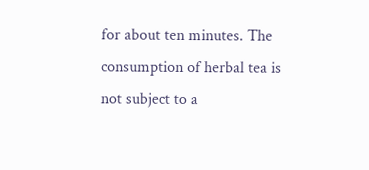for about ten minutes. The consumption of herbal tea is not subject to a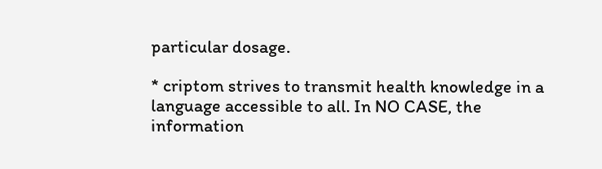particular dosage.

* criptom strives to transmit health knowledge in a language accessible to all. In NO CASE, the information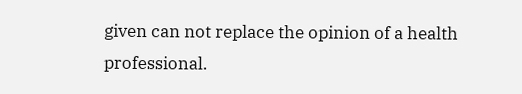given can not replace the opinion of a health professional.